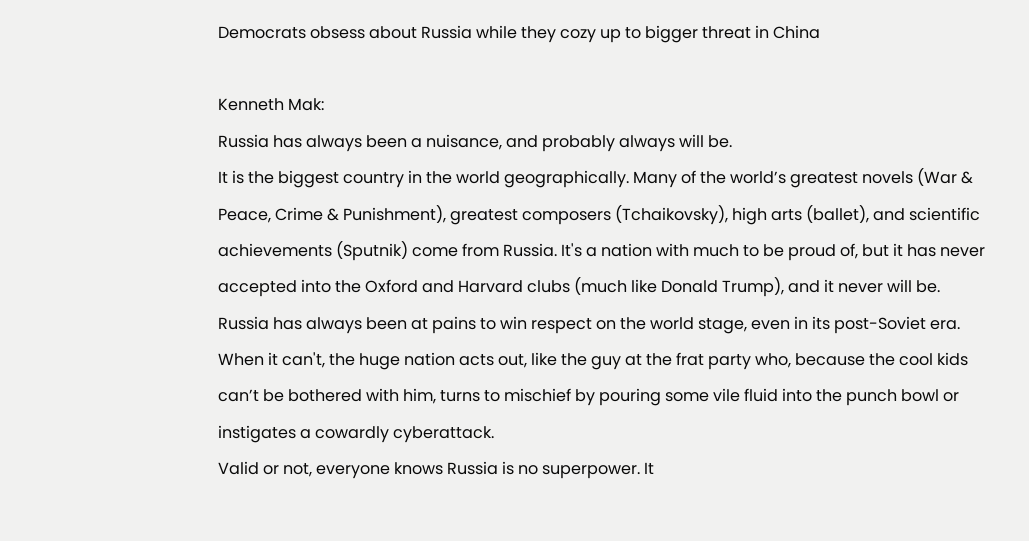Democrats obsess about Russia while they cozy up to bigger threat in China

Kenneth Mak:
Russia has always been a nuisance, and probably always will be.
It is the biggest country in the world geographically. Many of the world’s greatest novels (War & Peace, Crime & Punishment), greatest composers (Tchaikovsky), high arts (ballet), and scientific achievements (Sputnik) come from Russia. It's a nation with much to be proud of, but it has never accepted into the Oxford and Harvard clubs (much like Donald Trump), and it never will be.
Russia has always been at pains to win respect on the world stage, even in its post-Soviet era. When it can't, the huge nation acts out, like the guy at the frat party who, because the cool kids can’t be bothered with him, turns to mischief by pouring some vile fluid into the punch bowl or instigates a cowardly cyberattack.
Valid or not, everyone knows Russia is no superpower. It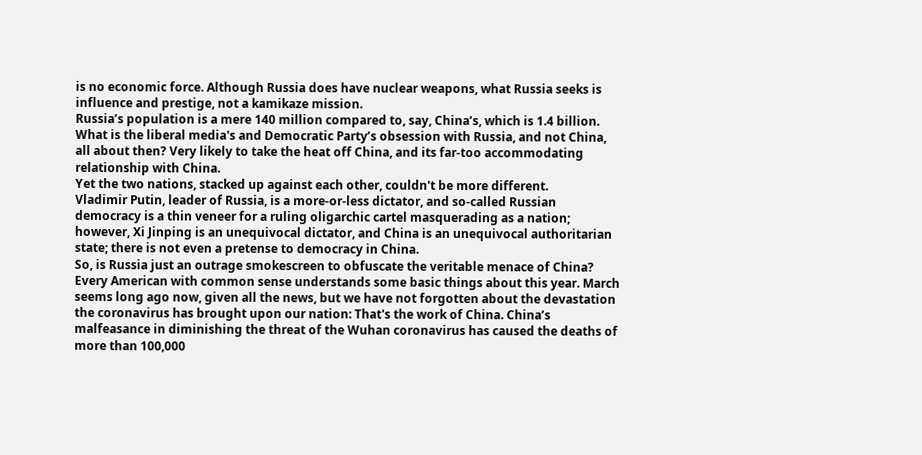is no economic force. Although Russia does have nuclear weapons, what Russia seeks is influence and prestige, not a kamikaze mission.
Russia’s population is a mere 140 million compared to, say, China’s, which is 1.4 billion.
What is the liberal media's and Democratic Party’s obsession with Russia, and not China, all about then? Very likely to take the heat off China, and its far-too accommodating relationship with China.
Yet the two nations, stacked up against each other, couldn't be more different.
Vladimir Putin, leader of Russia, is a more-or-less dictator, and so-called Russian democracy is a thin veneer for a ruling oligarchic cartel masquerading as a nation; however, Xi Jinping is an unequivocal dictator, and China is an unequivocal authoritarian state; there is not even a pretense to democracy in China.
So, is Russia just an outrage smokescreen to obfuscate the veritable menace of China?
Every American with common sense understands some basic things about this year. March seems long ago now, given all the news, but we have not forgotten about the devastation the coronavirus has brought upon our nation: That's the work of China. China’s malfeasance in diminishing the threat of the Wuhan coronavirus has caused the deaths of more than 100,000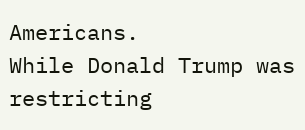Americans.
While Donald Trump was restricting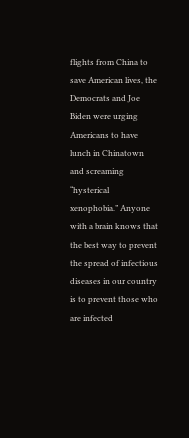flights from China to save American lives, the Democrats and Joe Biden were urging Americans to have lunch in Chinatown and screaming “hysterical xenophobia.” Anyone with a brain knows that the best way to prevent the spread of infectious diseases in our country is to prevent those who are infected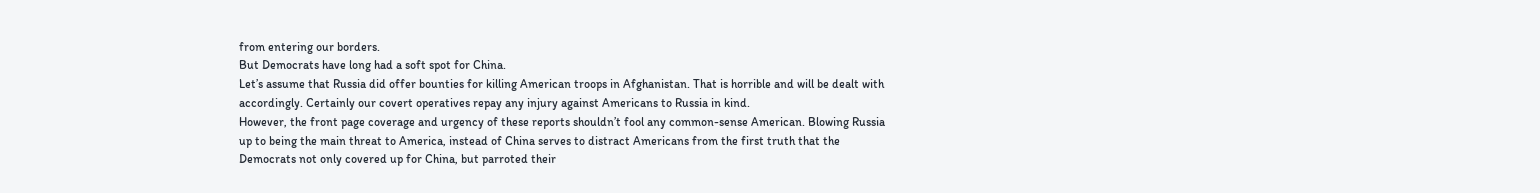from entering our borders.
But Democrats have long had a soft spot for China.
Let’s assume that Russia did offer bounties for killing American troops in Afghanistan. That is horrible and will be dealt with accordingly. Certainly our covert operatives repay any injury against Americans to Russia in kind.
However, the front page coverage and urgency of these reports shouldn’t fool any common-sense American. Blowing Russia up to being the main threat to America, instead of China serves to distract Americans from the first truth that the Democrats not only covered up for China, but parroted their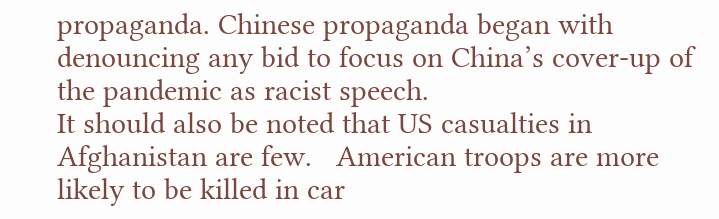propaganda. Chinese propaganda began with denouncing any bid to focus on China’s cover-up of the pandemic as racist speech.
It should also be noted that US casualties in Afghanistan are few.   American troops are more likely to be killed in car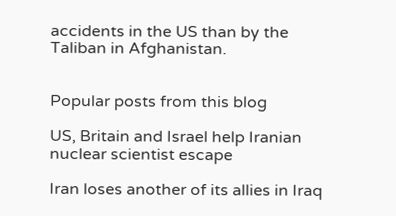accidents in the US than by the Taliban in Afghanistan.


Popular posts from this blog

US, Britain and Israel help Iranian nuclear scientist escape

Iran loses another of its allies in Iraq